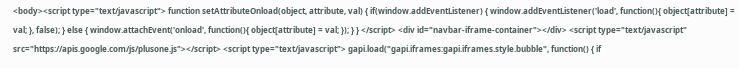<body><script type="text/javascript"> function setAttributeOnload(object, attribute, val) { if(window.addEventListener) { window.addEventListener('load', function(){ object[attribute] = val; }, false); } else { window.attachEvent('onload', function(){ object[attribute] = val; }); } } </script> <div id="navbar-iframe-container"></div> <script type="text/javascript" src="https://apis.google.com/js/plusone.js"></script> <script type="text/javascript"> gapi.load("gapi.iframes:gapi.iframes.style.bubble", function() { if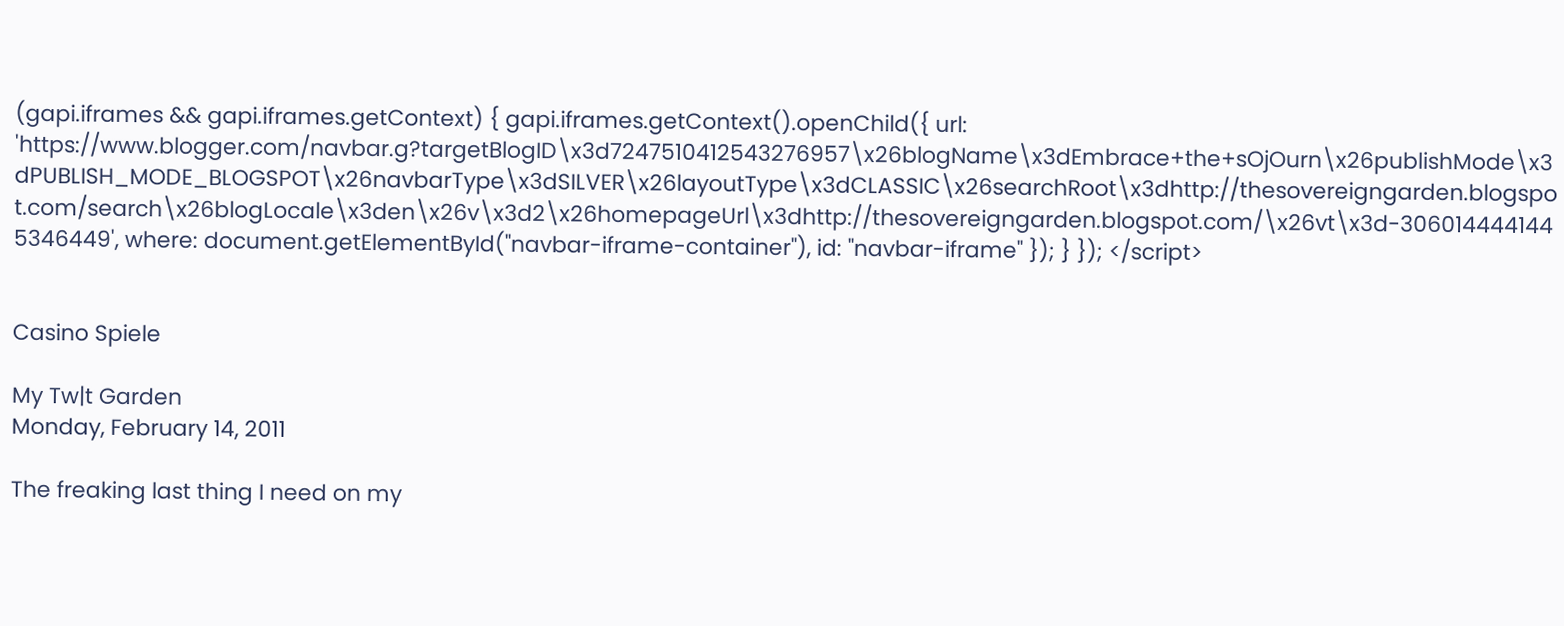(gapi.iframes && gapi.iframes.getContext) { gapi.iframes.getContext().openChild({ url: 'https://www.blogger.com/navbar.g?targetBlogID\x3d7247510412543276957\x26blogName\x3dEmbrace+the+sOjOurn\x26publishMode\x3dPUBLISH_MODE_BLOGSPOT\x26navbarType\x3dSILVER\x26layoutType\x3dCLASSIC\x26searchRoot\x3dhttp://thesovereigngarden.blogspot.com/search\x26blogLocale\x3den\x26v\x3d2\x26homepageUrl\x3dhttp://thesovereigngarden.blogspot.com/\x26vt\x3d-3060144441445346449', where: document.getElementById("navbar-iframe-container"), id: "navbar-iframe" }); } }); </script>


Casino Spiele

My Tw|t Garden
Monday, February 14, 2011

The freaking last thing I need on my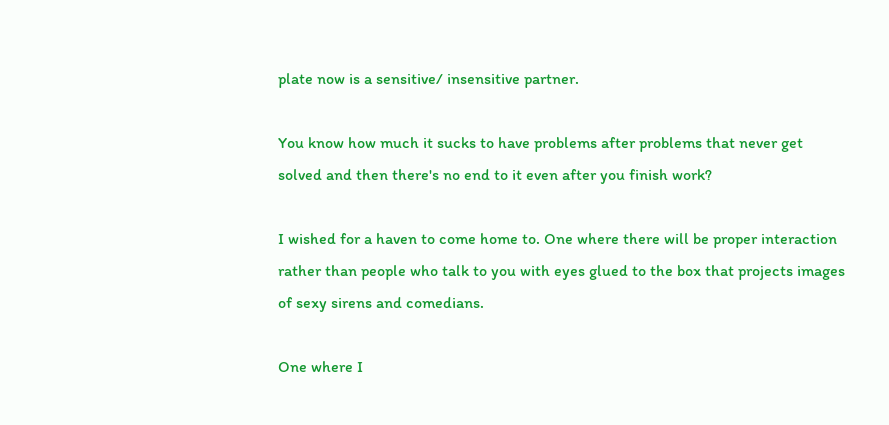plate now is a sensitive/ insensitive partner.

You know how much it sucks to have problems after problems that never get solved and then there's no end to it even after you finish work?

I wished for a haven to come home to. One where there will be proper interaction rather than people who talk to you with eyes glued to the box that projects images of sexy sirens and comedians.

One where I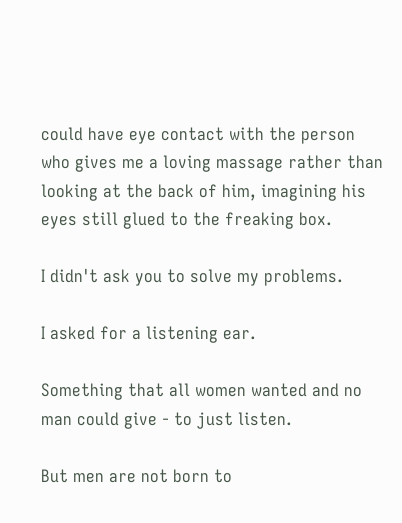could have eye contact with the person who gives me a loving massage rather than looking at the back of him, imagining his eyes still glued to the freaking box.

I didn't ask you to solve my problems.

I asked for a listening ear.

Something that all women wanted and no man could give - to just listen.

But men are not born to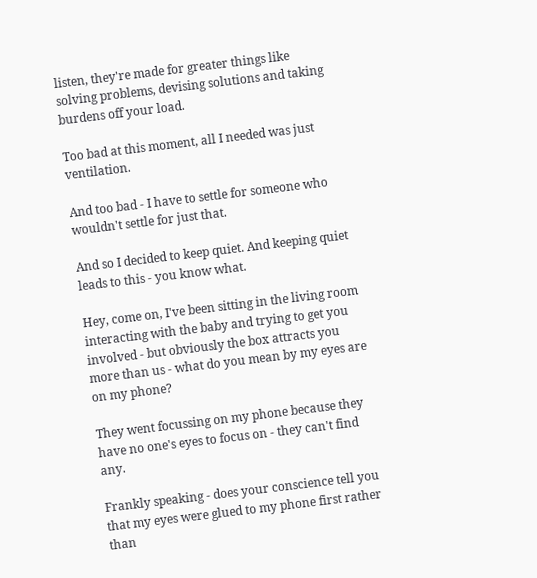listen, they're made for greater things like solving problems, devising solutions and taking burdens off your load.

Too bad at this moment, all I needed was just ventilation.

And too bad - I have to settle for someone who wouldn't settle for just that.

And so I decided to keep quiet. And keeping quiet leads to this - you know what.

Hey, come on, I've been sitting in the living room interacting with the baby and trying to get you involved - but obviously the box attracts you more than us - what do you mean by my eyes are on my phone?

They went focussing on my phone because they have no one's eyes to focus on - they can't find any.

Frankly speaking - does your conscience tell you that my eyes were glued to my phone first rather than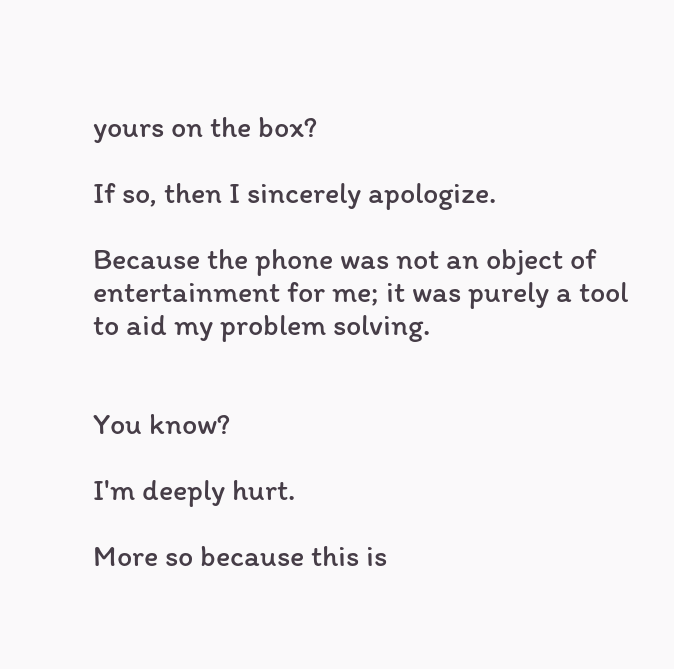yours on the box?

If so, then I sincerely apologize.

Because the phone was not an object of entertainment for me; it was purely a tool to aid my problem solving.


You know?

I'm deeply hurt.

More so because this is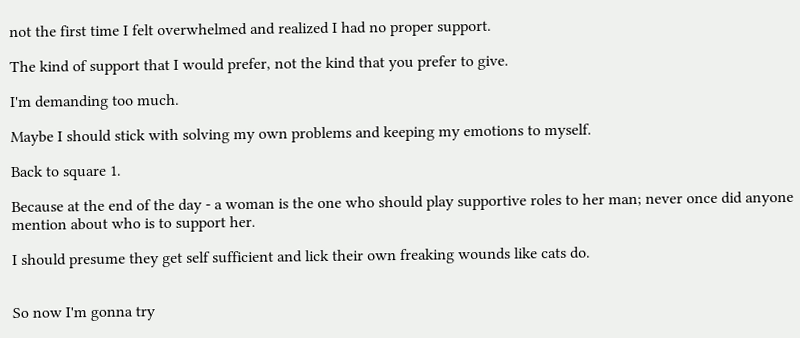not the first time I felt overwhelmed and realized I had no proper support.

The kind of support that I would prefer, not the kind that you prefer to give.

I'm demanding too much.

Maybe I should stick with solving my own problems and keeping my emotions to myself.

Back to square 1.

Because at the end of the day - a woman is the one who should play supportive roles to her man; never once did anyone mention about who is to support her.

I should presume they get self sufficient and lick their own freaking wounds like cats do.


So now I'm gonna try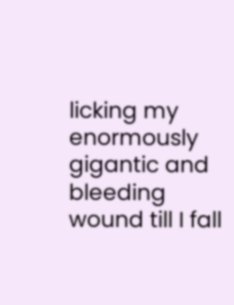licking my enormously gigantic and bleeding wound till I fall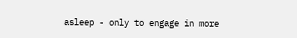asleep - only to engage in more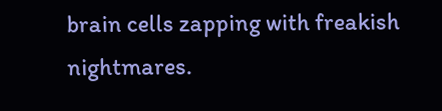brain cells zapping with freakish nightmares.